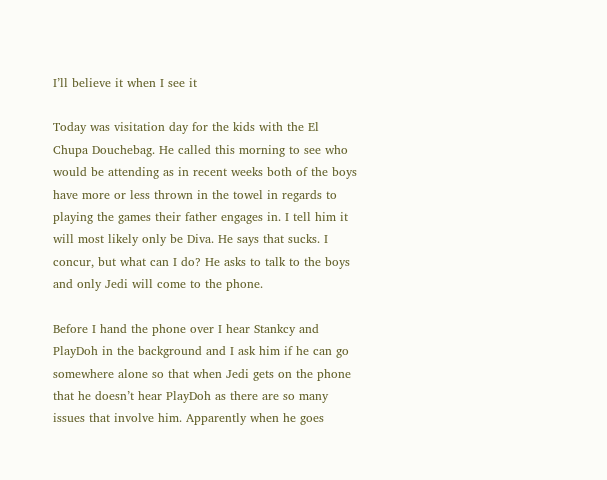I’ll believe it when I see it

Today was visitation day for the kids with the El Chupa Douchebag. He called this morning to see who would be attending as in recent weeks both of the boys have more or less thrown in the towel in regards to playing the games their father engages in. I tell him it will most likely only be Diva. He says that sucks. I concur, but what can I do? He asks to talk to the boys and only Jedi will come to the phone.

Before I hand the phone over I hear Stankcy and PlayDoh in the background and I ask him if he can go somewhere alone so that when Jedi gets on the phone that he doesn’t hear PlayDoh as there are so many issues that involve him. Apparently when he goes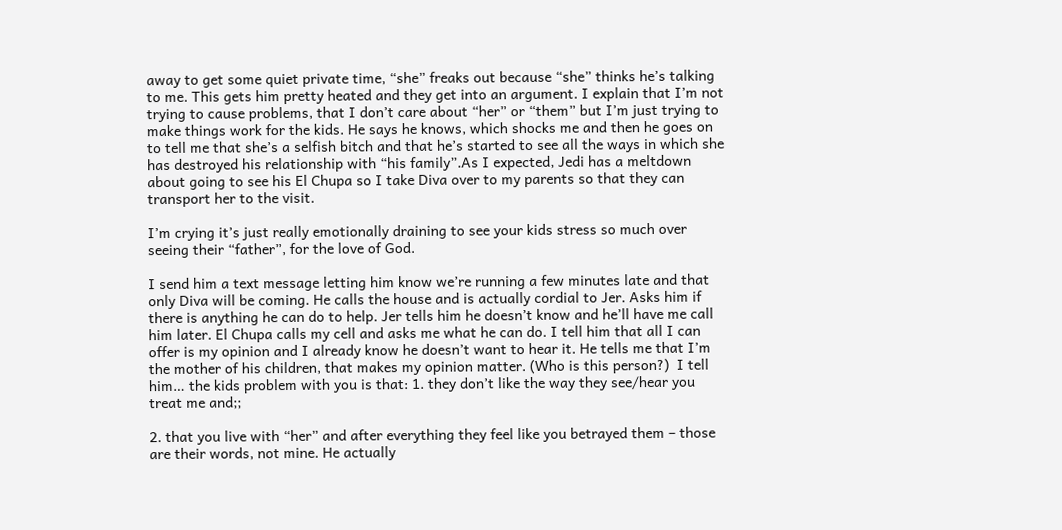away to get some quiet private time, “she” freaks out because “she” thinks he’s talking to me. This gets him pretty heated and they get into an argument. I explain that I’m not trying to cause problems, that I don’t care about “her” or “them” but I’m just trying to make things work for the kids. He says he knows, which shocks me and then he goes on to tell me that she’s a selfish bitch and that he’s started to see all the ways in which she has destroyed his relationship with “his family”.As I expected, Jedi has a meltdown about going to see his El Chupa so I take Diva over to my parents so that they can transport her to the visit.

I’m crying it’s just really emotionally draining to see your kids stress so much over seeing their “father”, for the love of God.

I send him a text message letting him know we’re running a few minutes late and that only Diva will be coming. He calls the house and is actually cordial to Jer. Asks him if there is anything he can do to help. Jer tells him he doesn’t know and he’ll have me call him later. El Chupa calls my cell and asks me what he can do. I tell him that all I can offer is my opinion and I already know he doesn’t want to hear it. He tells me that I’m the mother of his children, that makes my opinion matter. (Who is this person?)  I tell him… the kids problem with you is that: 1. they don’t like the way they see/hear you treat me and;;

2. that you live with “her” and after everything they feel like you betrayed them – those are their words, not mine. He actually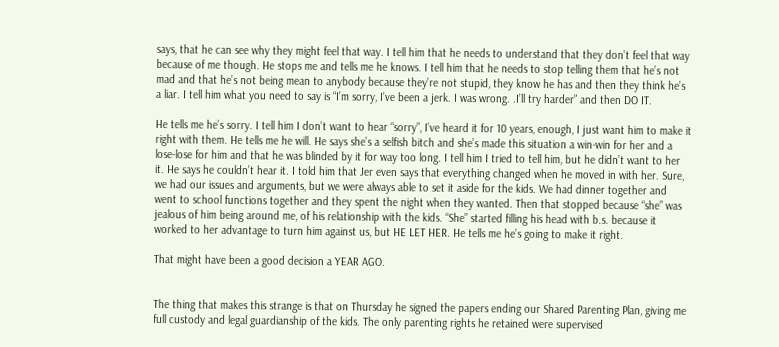says, that he can see why they might feel that way. I tell him that he needs to understand that they don’t feel that way because of me though. He stops me and tells me he knows. I tell him that he needs to stop telling them that he’s not mad and that he’s not being mean to anybody because they’re not stupid, they know he has and then they think he’s a liar. I tell him what you need to say is “I’m sorry, I’ve been a jerk. I was wrong. .I’ll try harder” and then DO IT.

He tells me he’s sorry. I tell him I don’t want to hear “sorry”, I’ve heard it for 10 years, enough, I just want him to make it right with them. He tells me he will. He says she’s a selfish bitch and she’s made this situation a win-win for her and a lose-lose for him and that he was blinded by it for way too long. I tell him I tried to tell him, but he didn’t want to her it. He says he couldn’t hear it. I told him that Jer even says that everything changed when he moved in with her. Sure, we had our issues and arguments, but we were always able to set it aside for the kids. We had dinner together and went to school functions together and they spent the night when they wanted. Then that stopped because “she” was jealous of him being around me, of his relationship with the kids. “She” started filling his head with b.s. because it worked to her advantage to turn him against us, but HE LET HER. He tells me he’s going to make it right.

That might have been a good decision a YEAR AGO.


The thing that makes this strange is that on Thursday he signed the papers ending our Shared Parenting Plan, giving me full custody and legal guardianship of the kids. The only parenting rights he retained were supervised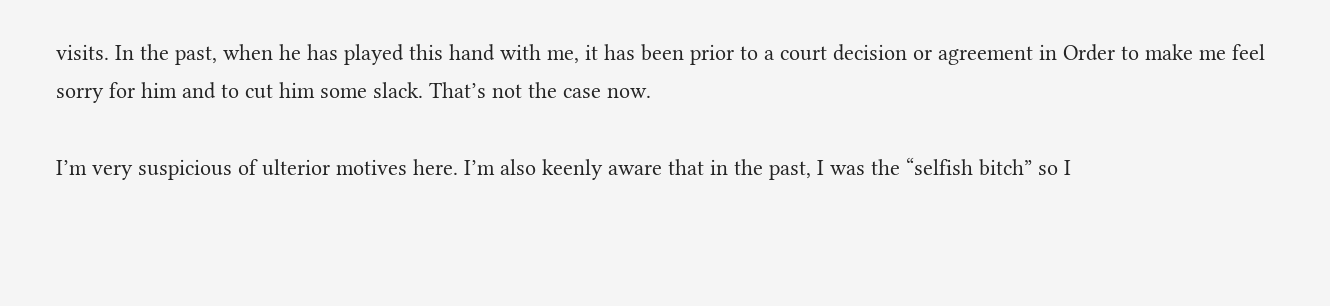visits. In the past, when he has played this hand with me, it has been prior to a court decision or agreement in Order to make me feel sorry for him and to cut him some slack. That’s not the case now.

I’m very suspicious of ulterior motives here. I’m also keenly aware that in the past, I was the “selfish bitch” so I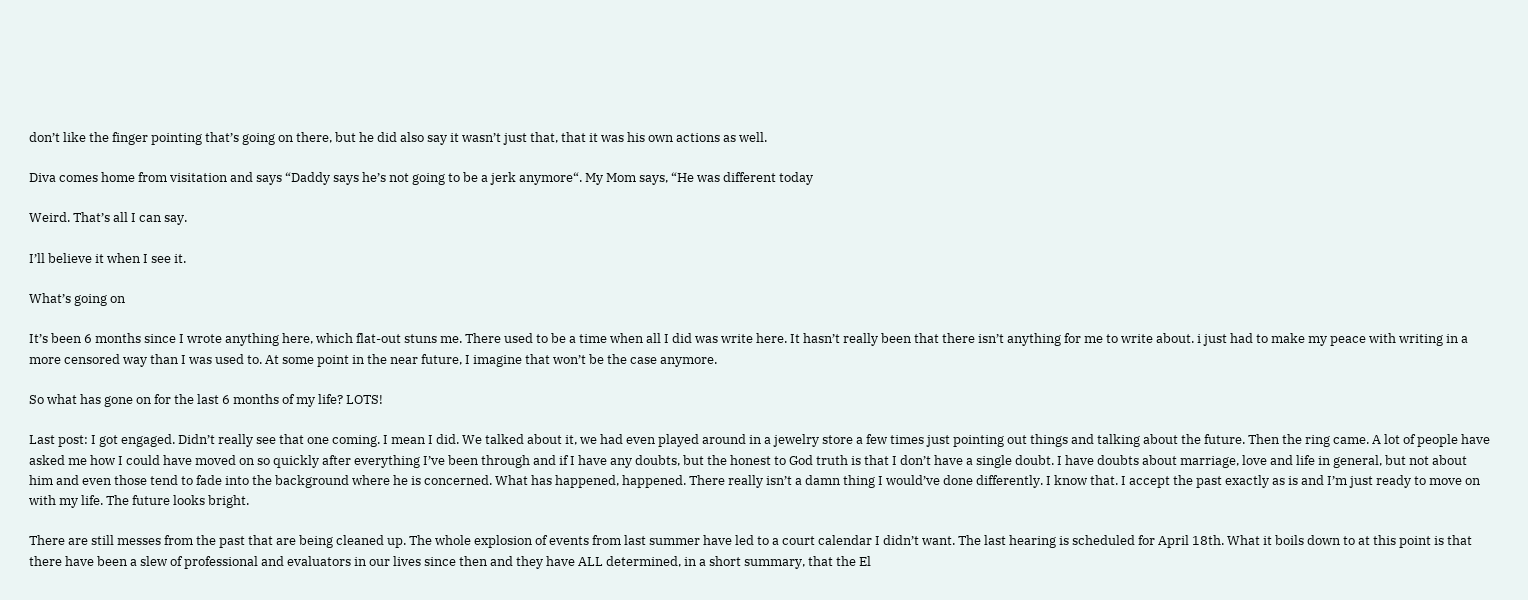don’t like the finger pointing that’s going on there, but he did also say it wasn’t just that, that it was his own actions as well.

Diva comes home from visitation and says “Daddy says he’s not going to be a jerk anymore“. My Mom says, “He was different today

Weird. That’s all I can say.

I’ll believe it when I see it.

What’s going on

It’s been 6 months since I wrote anything here, which flat-out stuns me. There used to be a time when all I did was write here. It hasn’t really been that there isn’t anything for me to write about. i just had to make my peace with writing in a more censored way than I was used to. At some point in the near future, I imagine that won’t be the case anymore.

So what has gone on for the last 6 months of my life? LOTS!

Last post: I got engaged. Didn’t really see that one coming. I mean I did. We talked about it, we had even played around in a jewelry store a few times just pointing out things and talking about the future. Then the ring came. A lot of people have asked me how I could have moved on so quickly after everything I’ve been through and if I have any doubts, but the honest to God truth is that I don’t have a single doubt. I have doubts about marriage, love and life in general, but not about him and even those tend to fade into the background where he is concerned. What has happened, happened. There really isn’t a damn thing I would’ve done differently. I know that. I accept the past exactly as is and I’m just ready to move on with my life. The future looks bright.

There are still messes from the past that are being cleaned up. The whole explosion of events from last summer have led to a court calendar I didn’t want. The last hearing is scheduled for April 18th. What it boils down to at this point is that there have been a slew of professional and evaluators in our lives since then and they have ALL determined, in a short summary, that the El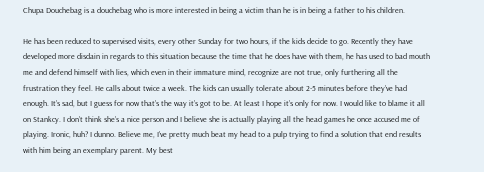Chupa Douchebag is a douchebag who is more interested in being a victim than he is in being a father to his children.

He has been reduced to supervised visits, every other Sunday for two hours, if the kids decide to go. Recently they have developed more disdain in regards to this situation because the time that he does have with them, he has used to bad mouth me and defend himself with lies, which even in their immature mind, recognize are not true, only furthering all the frustration they feel. He calls about twice a week. The kids can usually tolerate about 2-5 minutes before they’ve had enough. It’s sad, but I guess for now that’s the way it’s got to be. At least I hope it’s only for now. I would like to blame it all on Stankcy. I don’t think she’s a nice person and I believe she is actually playing all the head games he once accused me of playing. Ironic, huh? I dunno. Believe me, I’ve pretty much beat my head to a pulp trying to find a solution that end results with him being an exemplary parent. My best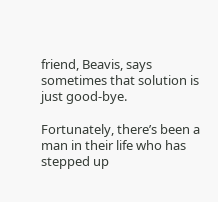friend, Beavis, says sometimes that solution is just good-bye.

Fortunately, there’s been a man in their life who has stepped up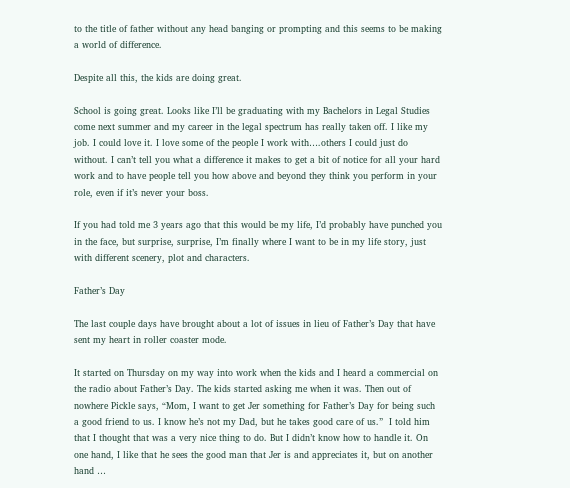to the title of father without any head banging or prompting and this seems to be making a world of difference.

Despite all this, the kids are doing great.

School is going great. Looks like I’ll be graduating with my Bachelors in Legal Studies come next summer and my career in the legal spectrum has really taken off. I like my job. I could love it. I love some of the people I work with….others I could just do without. I can’t tell you what a difference it makes to get a bit of notice for all your hard work and to have people tell you how above and beyond they think you perform in your role, even if it’s never your boss.

If you had told me 3 years ago that this would be my life, I’d probably have punched you in the face, but surprise, surprise, I’m finally where I want to be in my life story, just with different scenery, plot and characters.

Father’s Day

The last couple days have brought about a lot of issues in lieu of Father’s Day that have sent my heart in roller coaster mode.

It started on Thursday on my way into work when the kids and I heard a commercial on the radio about Father’s Day. The kids started asking me when it was. Then out of nowhere Pickle says, “Mom, I want to get Jer something for Father’s Day for being such a good friend to us. I know he’s not my Dad, but he takes good care of us.”  I told him that I thought that was a very nice thing to do. But I didn’t know how to handle it. On one hand, I like that he sees the good man that Jer is and appreciates it, but on another hand …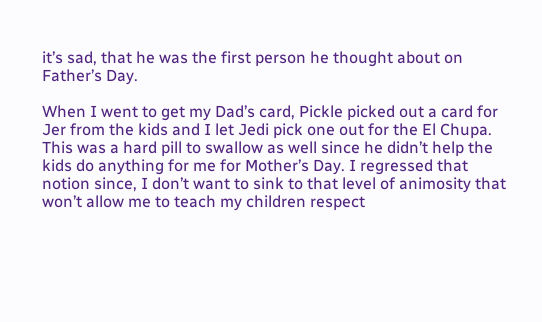it’s sad, that he was the first person he thought about on Father’s Day.

When I went to get my Dad’s card, Pickle picked out a card for Jer from the kids and I let Jedi pick one out for the El Chupa. This was a hard pill to swallow as well since he didn’t help the kids do anything for me for Mother’s Day. I regressed that notion since, I don’t want to sink to that level of animosity that won’t allow me to teach my children respect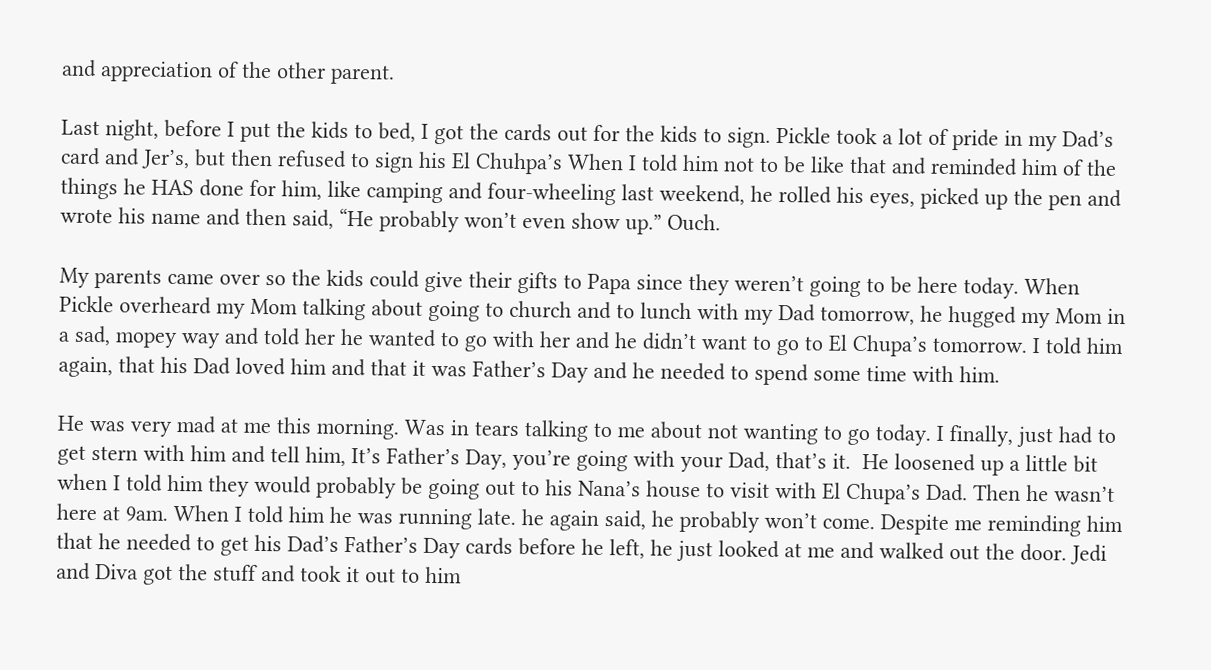and appreciation of the other parent.

Last night, before I put the kids to bed, I got the cards out for the kids to sign. Pickle took a lot of pride in my Dad’s card and Jer’s, but then refused to sign his El Chuhpa’s When I told him not to be like that and reminded him of the things he HAS done for him, like camping and four-wheeling last weekend, he rolled his eyes, picked up the pen and wrote his name and then said, “He probably won’t even show up.” Ouch.

My parents came over so the kids could give their gifts to Papa since they weren’t going to be here today. When Pickle overheard my Mom talking about going to church and to lunch with my Dad tomorrow, he hugged my Mom in a sad, mopey way and told her he wanted to go with her and he didn’t want to go to El Chupa’s tomorrow. I told him again, that his Dad loved him and that it was Father’s Day and he needed to spend some time with him.

He was very mad at me this morning. Was in tears talking to me about not wanting to go today. I finally, just had to get stern with him and tell him, It’s Father’s Day, you’re going with your Dad, that’s it.  He loosened up a little bit when I told him they would probably be going out to his Nana’s house to visit with El Chupa’s Dad. Then he wasn’t here at 9am. When I told him he was running late. he again said, he probably won’t come. Despite me reminding him that he needed to get his Dad’s Father’s Day cards before he left, he just looked at me and walked out the door. Jedi and Diva got the stuff and took it out to him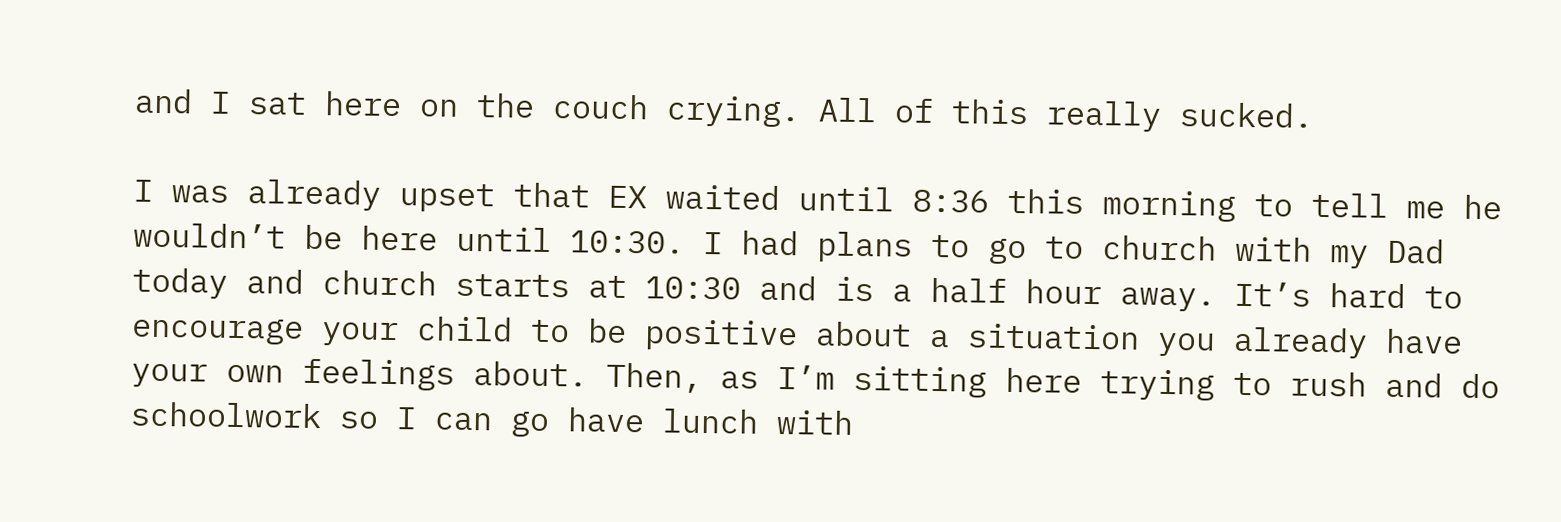and I sat here on the couch crying. All of this really sucked.

I was already upset that EX waited until 8:36 this morning to tell me he wouldn’t be here until 10:30. I had plans to go to church with my Dad today and church starts at 10:30 and is a half hour away. It’s hard to encourage your child to be positive about a situation you already have your own feelings about. Then, as I’m sitting here trying to rush and do schoolwork so I can go have lunch with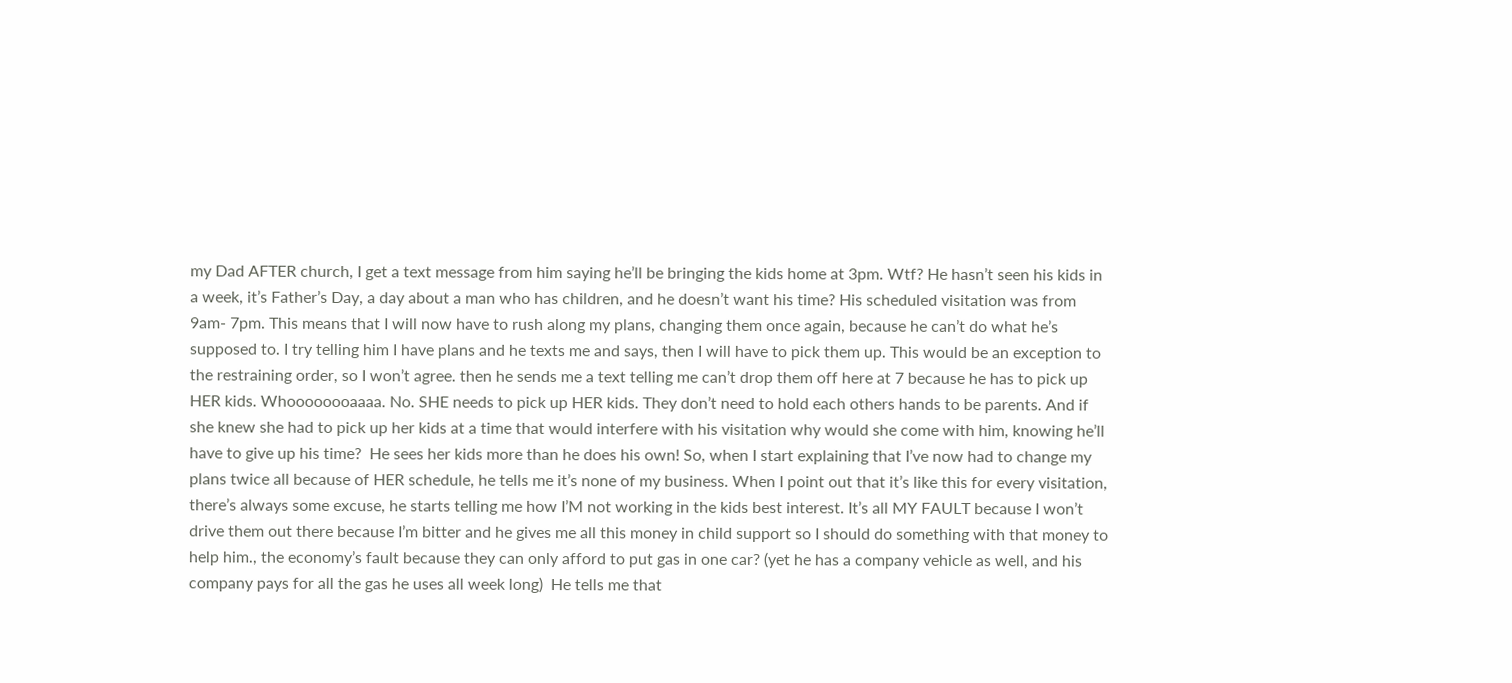my Dad AFTER church, I get a text message from him saying he’ll be bringing the kids home at 3pm. Wtf? He hasn’t seen his kids in a week, it’s Father’s Day, a day about a man who has children, and he doesn’t want his time? His scheduled visitation was from 9am- 7pm. This means that I will now have to rush along my plans, changing them once again, because he can’t do what he’s supposed to. I try telling him I have plans and he texts me and says, then I will have to pick them up. This would be an exception to the restraining order, so I won’t agree. then he sends me a text telling me can’t drop them off here at 7 because he has to pick up HER kids. Whoooooooaaaa. No. SHE needs to pick up HER kids. They don’t need to hold each others hands to be parents. And if she knew she had to pick up her kids at a time that would interfere with his visitation why would she come with him, knowing he’ll have to give up his time?  He sees her kids more than he does his own! So, when I start explaining that I’ve now had to change my plans twice all because of HER schedule, he tells me it’s none of my business. When I point out that it’s like this for every visitation, there’s always some excuse, he starts telling me how I’M not working in the kids best interest. It’s all MY FAULT because I won’t drive them out there because I’m bitter and he gives me all this money in child support so I should do something with that money to help him., the economy’s fault because they can only afford to put gas in one car? (yet he has a company vehicle as well, and his company pays for all the gas he uses all week long)  He tells me that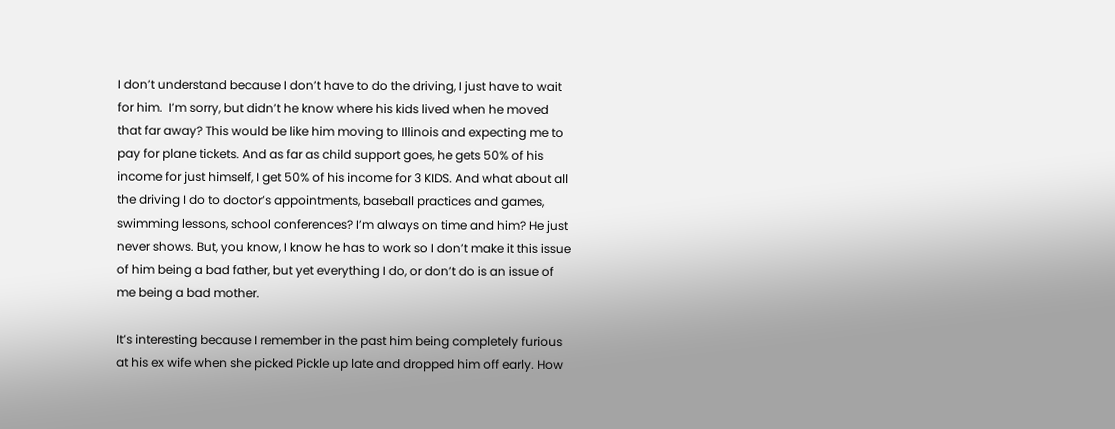I don’t understand because I don’t have to do the driving, I just have to wait for him.  I’m sorry, but didn’t he know where his kids lived when he moved that far away? This would be like him moving to Illinois and expecting me to pay for plane tickets. And as far as child support goes, he gets 50% of his income for just himself, I get 50% of his income for 3 KIDS. And what about all the driving I do to doctor’s appointments, baseball practices and games, swimming lessons, school conferences? I’m always on time and him? He just never shows. But, you know, I know he has to work so I don’t make it this issue of him being a bad father, but yet everything I do, or don’t do is an issue of me being a bad mother.

It’s interesting because I remember in the past him being completely furious at his ex wife when she picked Pickle up late and dropped him off early. How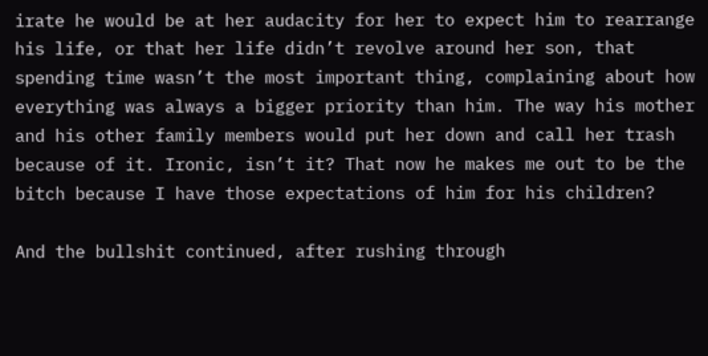irate he would be at her audacity for her to expect him to rearrange his life, or that her life didn’t revolve around her son, that spending time wasn’t the most important thing, complaining about how everything was always a bigger priority than him. The way his mother and his other family members would put her down and call her trash because of it. Ironic, isn’t it? That now he makes me out to be the bitch because I have those expectations of him for his children?

And the bullshit continued, after rushing through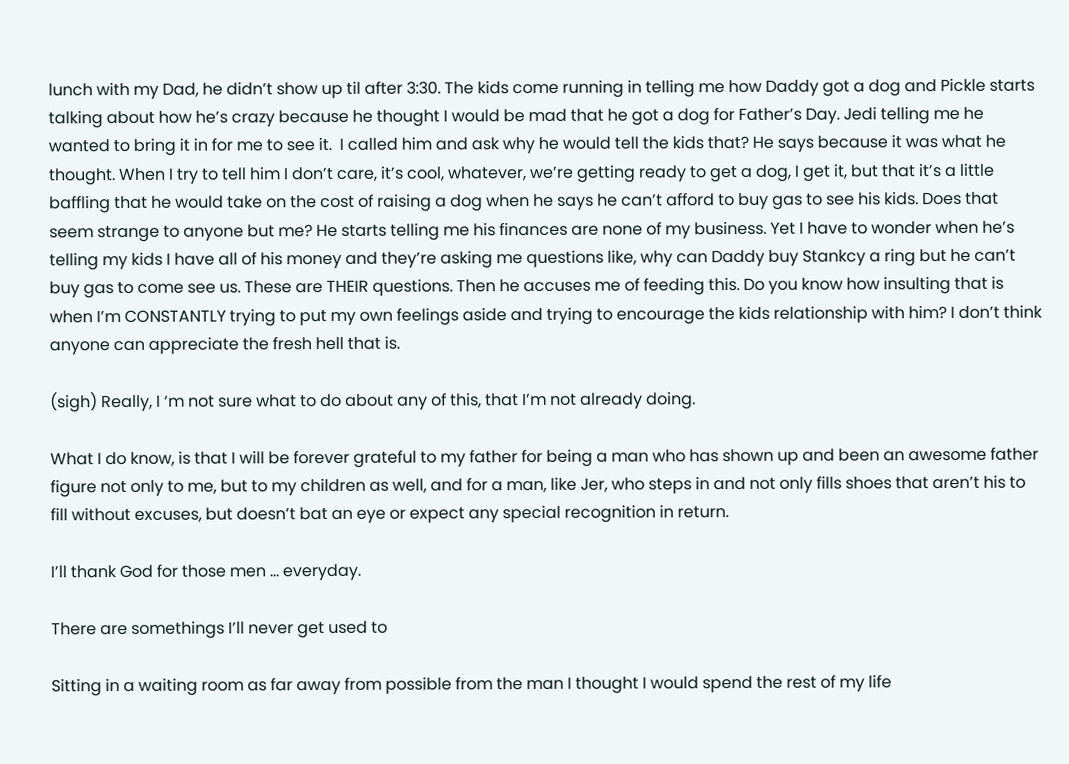lunch with my Dad, he didn’t show up til after 3:30. The kids come running in telling me how Daddy got a dog and Pickle starts talking about how he’s crazy because he thought I would be mad that he got a dog for Father’s Day. Jedi telling me he wanted to bring it in for me to see it.  I called him and ask why he would tell the kids that? He says because it was what he thought. When I try to tell him I don’t care, it’s cool, whatever, we’re getting ready to get a dog, I get it, but that it’s a little baffling that he would take on the cost of raising a dog when he says he can’t afford to buy gas to see his kids. Does that seem strange to anyone but me? He starts telling me his finances are none of my business. Yet I have to wonder when he’s telling my kids I have all of his money and they’re asking me questions like, why can Daddy buy Stankcy a ring but he can’t buy gas to come see us. These are THEIR questions. Then he accuses me of feeding this. Do you know how insulting that is when I’m CONSTANTLY trying to put my own feelings aside and trying to encourage the kids relationship with him? I don’t think anyone can appreciate the fresh hell that is.

(sigh) Really, I ‘m not sure what to do about any of this, that I’m not already doing.

What I do know, is that I will be forever grateful to my father for being a man who has shown up and been an awesome father figure not only to me, but to my children as well, and for a man, like Jer, who steps in and not only fills shoes that aren’t his to fill without excuses, but doesn’t bat an eye or expect any special recognition in return.

I’ll thank God for those men … everyday.

There are somethings I’ll never get used to

Sitting in a waiting room as far away from possible from the man I thought I would spend the rest of my life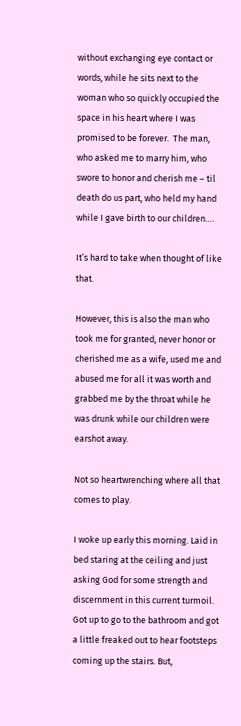without exchanging eye contact or words, while he sits next to the woman who so quickly occupied the space in his heart where I was promised to be forever.  The man, who asked me to marry him, who swore to honor and cherish me – til death do us part, who held my hand while I gave birth to our children….

It’s hard to take when thought of like that.

However, this is also the man who took me for granted, never honor or cherished me as a wife, used me and abused me for all it was worth and grabbed me by the throat while he was drunk while our children were earshot away.

Not so heartwrenching where all that comes to play.

I woke up early this morning. Laid in bed staring at the ceiling and just asking God for some strength and discernment in this current turmoil. Got up to go to the bathroom and got a little freaked out to hear footsteps coming up the stairs. But,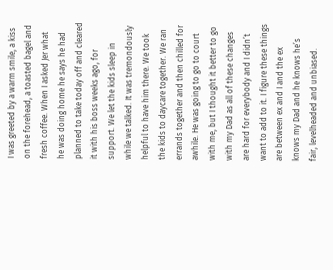I was greeted by a warm smile, a kiss on the forehead, a toasted bagel and fresh coffee. When I asked Jer what he was doing home he says he had planned to take today off and cleared it with his boss weeks ago, for support. We let the kids sleep in while we talked. It was tremondously helpful to have him there. We took the kids to daycare together. We ran errands together and then chilled for awhile. He was going to go to court with me, but I thought it better to go with my Dad as all of these changes are hard for everybody and I didn’t want to add to it. I figure these things are between ex and I and the ex knows my Dad and he knows he’s fair, levelheaded and unbiased.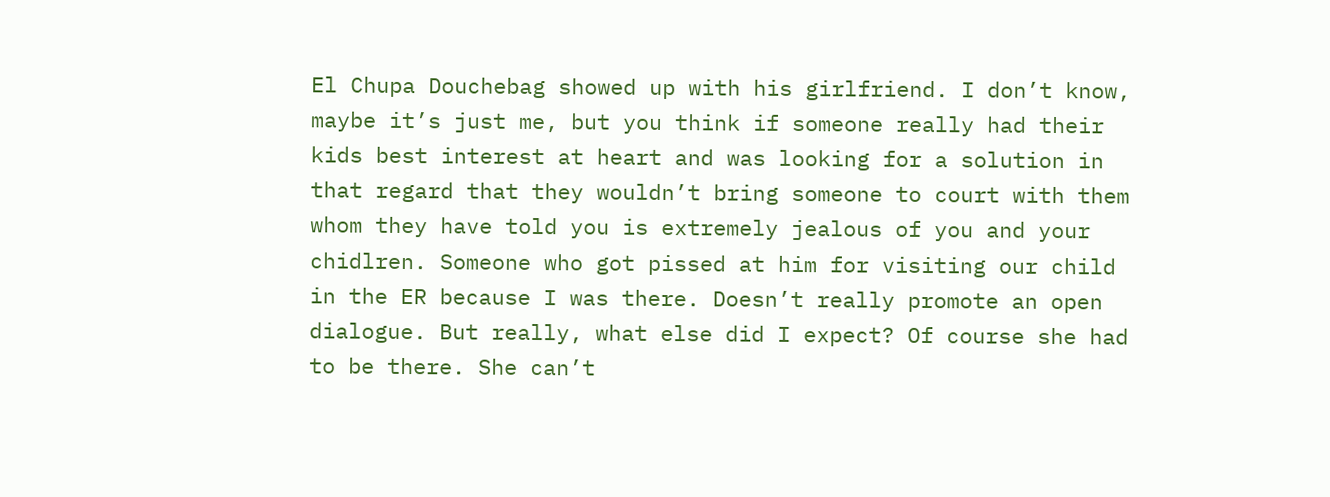El Chupa Douchebag showed up with his girlfriend. I don’t know, maybe it’s just me, but you think if someone really had their kids best interest at heart and was looking for a solution in that regard that they wouldn’t bring someone to court with them whom they have told you is extremely jealous of you and your chidlren. Someone who got pissed at him for visiting our child in the ER because I was there. Doesn’t really promote an open dialogue. But really, what else did I expect? Of course she had to be there. She can’t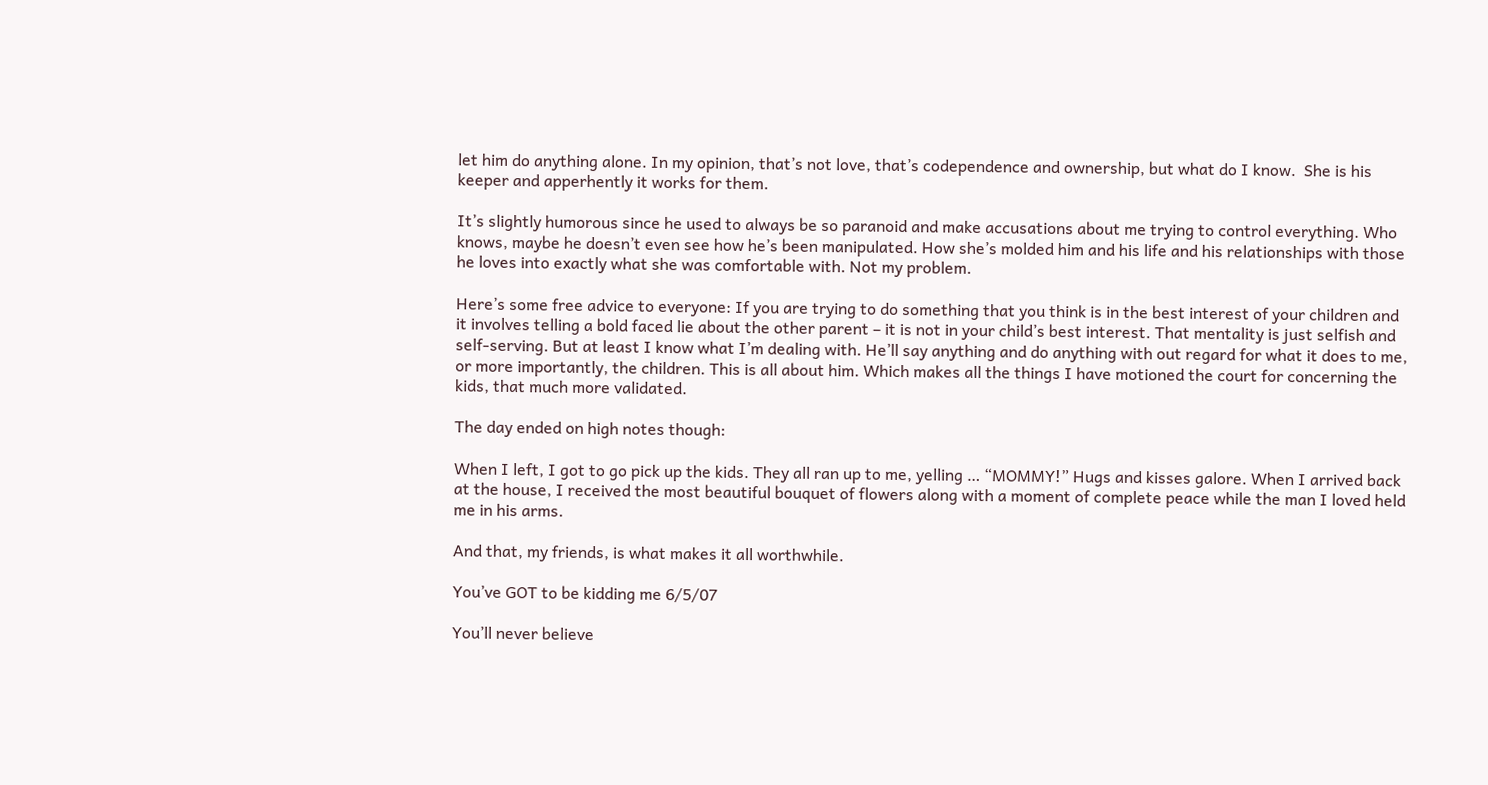let him do anything alone. In my opinion, that’s not love, that’s codependence and ownership, but what do I know.  She is his keeper and apperhently it works for them.

It’s slightly humorous since he used to always be so paranoid and make accusations about me trying to control everything. Who knows, maybe he doesn’t even see how he’s been manipulated. How she’s molded him and his life and his relationships with those he loves into exactly what she was comfortable with. Not my problem.

Here’s some free advice to everyone: If you are trying to do something that you think is in the best interest of your children and it involves telling a bold faced lie about the other parent – it is not in your child’s best interest. That mentality is just selfish and self-serving. But at least I know what I’m dealing with. He’ll say anything and do anything with out regard for what it does to me, or more importantly, the children. This is all about him. Which makes all the things I have motioned the court for concerning the kids, that much more validated.

The day ended on high notes though:

When I left, I got to go pick up the kids. They all ran up to me, yelling … “MOMMY!” Hugs and kisses galore. When I arrived back at the house, I received the most beautiful bouquet of flowers along with a moment of complete peace while the man I loved held me in his arms.

And that, my friends, is what makes it all worthwhile.

You’ve GOT to be kidding me 6/5/07

You’ll never believe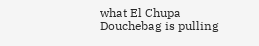what El Chupa Douchebag is pulling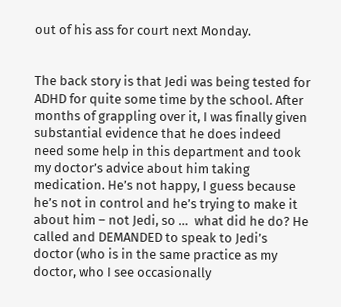out of his ass for court next Monday.


The back story is that Jedi was being tested for ADHD for quite some time by the school. After months of grappling over it, I was finally given substantial evidence that he does indeed need some help in this department and took my doctor’s advice about him taking medication. He’s not happy, I guess because he’s not in control and he’s trying to make it about him – not Jedi, so …  what did he do? He called and DEMANDED to speak to Jedi’s doctor (who is in the same practice as my doctor, who I see occasionally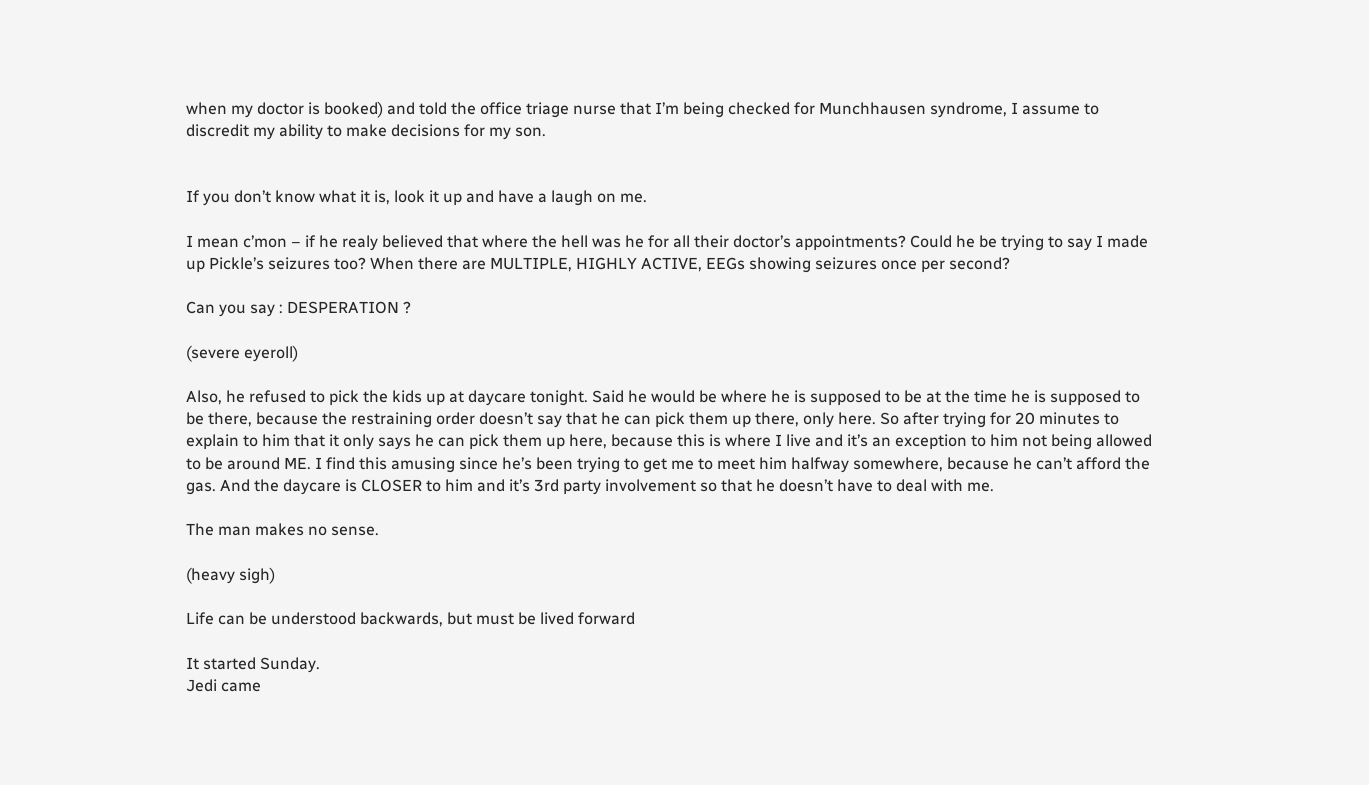when my doctor is booked) and told the office triage nurse that I’m being checked for Munchhausen syndrome, I assume to discredit my ability to make decisions for my son.


If you don’t know what it is, look it up and have a laugh on me.

I mean c’mon – if he realy believed that where the hell was he for all their doctor’s appointments? Could he be trying to say I made up Pickle’s seizures too? When there are MULTIPLE, HIGHLY ACTIVE, EEGs showing seizures once per second?

Can you say : DESPERATION ?

(severe eyeroll)

Also, he refused to pick the kids up at daycare tonight. Said he would be where he is supposed to be at the time he is supposed to be there, because the restraining order doesn’t say that he can pick them up there, only here. So after trying for 20 minutes to explain to him that it only says he can pick them up here, because this is where I live and it’s an exception to him not being allowed to be around ME. I find this amusing since he’s been trying to get me to meet him halfway somewhere, because he can’t afford the gas. And the daycare is CLOSER to him and it’s 3rd party involvement so that he doesn’t have to deal with me.

The man makes no sense.

(heavy sigh)

Life can be understood backwards, but must be lived forward

It started Sunday.
Jedi came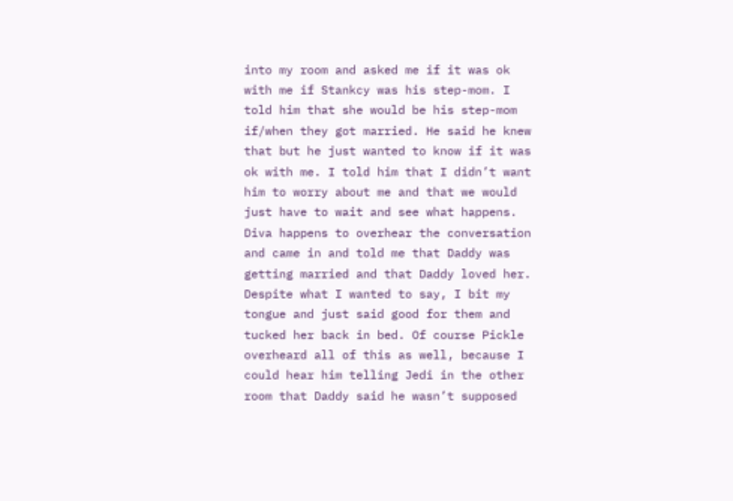into my room and asked me if it was ok with me if Stankcy was his step-mom. I told him that she would be his step-mom if/when they got married. He said he knew that but he just wanted to know if it was ok with me. I told him that I didn’t want him to worry about me and that we would just have to wait and see what happens. Diva happens to overhear the conversation and came in and told me that Daddy was getting married and that Daddy loved her. Despite what I wanted to say, I bit my tongue and just said good for them and tucked her back in bed. Of course Pickle overheard all of this as well, because I could hear him telling Jedi in the other room that Daddy said he wasn’t supposed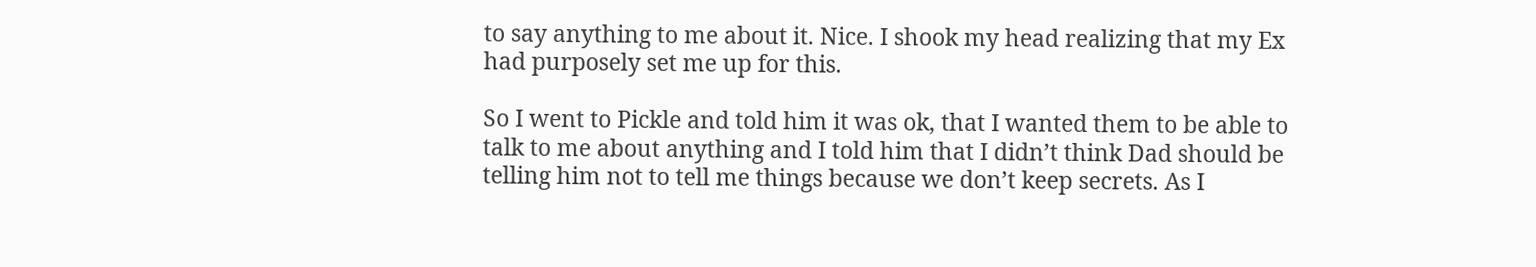to say anything to me about it. Nice. I shook my head realizing that my Ex had purposely set me up for this.

So I went to Pickle and told him it was ok, that I wanted them to be able to talk to me about anything and I told him that I didn’t think Dad should be telling him not to tell me things because we don’t keep secrets. As I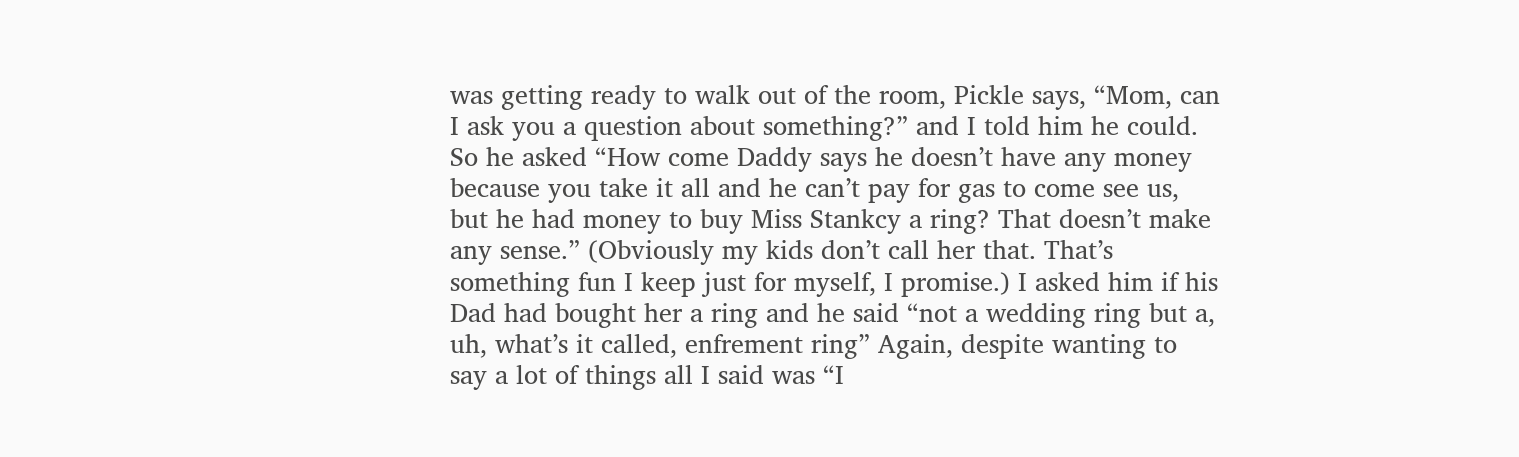was getting ready to walk out of the room, Pickle says, “Mom, can I ask you a question about something?” and I told him he could. So he asked “How come Daddy says he doesn’t have any money because you take it all and he can’t pay for gas to come see us, but he had money to buy Miss Stankcy a ring? That doesn’t make any sense.” (Obviously my kids don’t call her that. That’s something fun I keep just for myself, I promise.) I asked him if his Dad had bought her a ring and he said “not a wedding ring but a, uh, what’s it called, enfrement ring” Again, despite wanting to say a lot of things all I said was “I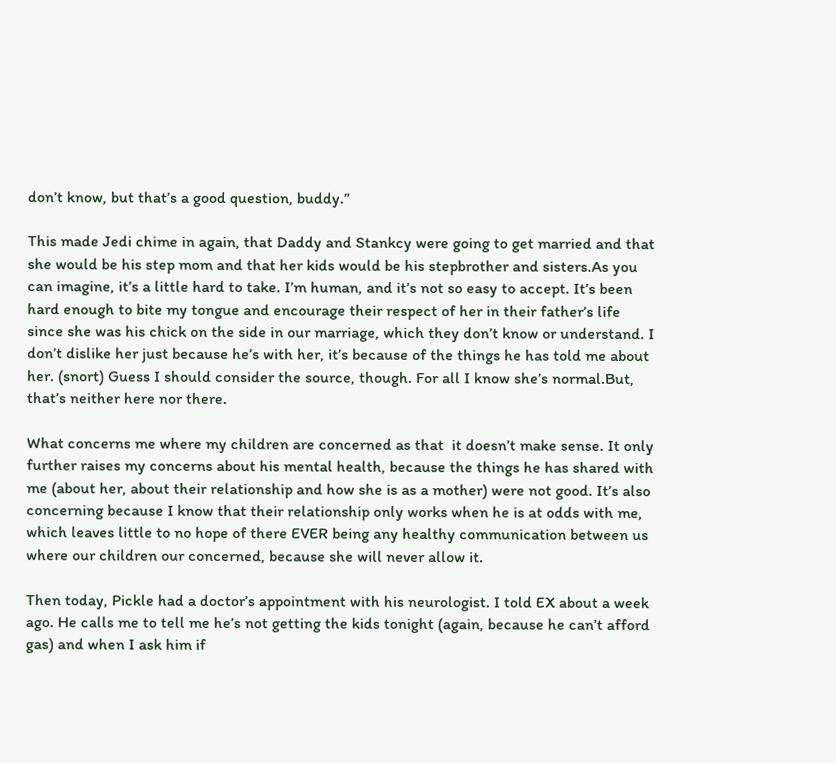don’t know, but that’s a good question, buddy.”

This made Jedi chime in again, that Daddy and Stankcy were going to get married and that she would be his step mom and that her kids would be his stepbrother and sisters.As you can imagine, it’s a little hard to take. I’m human, and it’s not so easy to accept. It’s been hard enough to bite my tongue and encourage their respect of her in their father’s life since she was his chick on the side in our marriage, which they don’t know or understand. I don’t dislike her just because he’s with her, it’s because of the things he has told me about her. (snort) Guess I should consider the source, though. For all I know she’s normal.But, that’s neither here nor there.

What concerns me where my children are concerned as that  it doesn’t make sense. It only further raises my concerns about his mental health, because the things he has shared with me (about her, about their relationship and how she is as a mother) were not good. It’s also concerning because I know that their relationship only works when he is at odds with me, which leaves little to no hope of there EVER being any healthy communication between us where our children our concerned, because she will never allow it.

Then today, Pickle had a doctor’s appointment with his neurologist. I told EX about a week ago. He calls me to tell me he’s not getting the kids tonight (again, because he can’t afford gas) and when I ask him if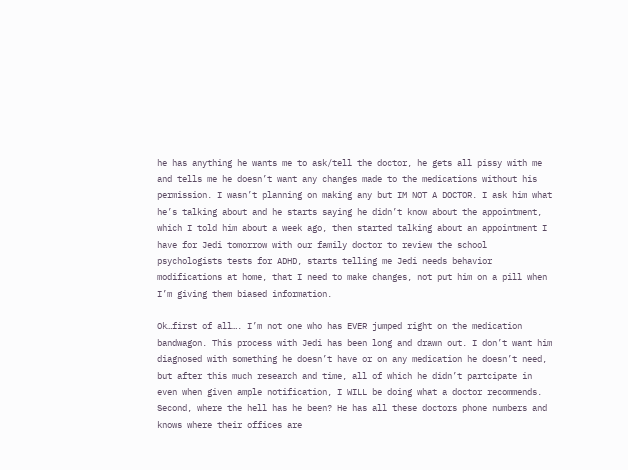he has anything he wants me to ask/tell the doctor, he gets all pissy with me and tells me he doesn’t want any changes made to the medications without his permission. I wasn’t planning on making any but IM NOT A DOCTOR. I ask him what he’s talking about and he starts saying he didn’t know about the appointment, which I told him about a week ago, then started talking about an appointment I have for Jedi tomorrow with our family doctor to review the school psychologists tests for ADHD, starts telling me Jedi needs behavior modifications at home, that I need to make changes, not put him on a pill when I’m giving them biased information.

Ok…first of all…. I’m not one who has EVER jumped right on the medication bandwagon. This process with Jedi has been long and drawn out. I don’t want him diagnosed with something he doesn’t have or on any medication he doesn’t need, but after this much research and time, all of which he didn’t partcipate in even when given ample notification, I WILL be doing what a doctor recommends.
Second, where the hell has he been? He has all these doctors phone numbers and knows where their offices are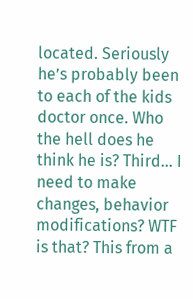located. Seriously he’s probably been to each of the kids doctor once. Who the hell does he think he is? Third… I need to make changes, behavior modifications? WTF is that? This from a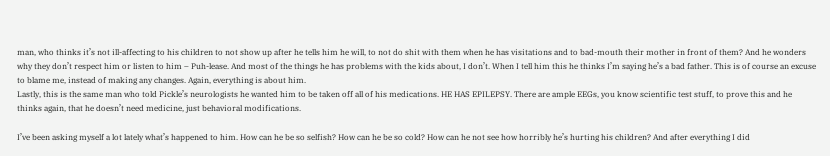man, who thinks it’s not ill-affecting to his children to not show up after he tells him he will, to not do shit with them when he has visitations and to bad-mouth their mother in front of them? And he wonders why they don’t respect him or listen to him – Puh-lease. And most of the things he has problems with the kids about, I don’t. When I tell him this he thinks I’m saying he’s a bad father. This is of course an excuse to blame me, instead of making any changes. Again, everything is about him.
Lastly, this is the same man who told Pickle’s neurologists he wanted him to be taken off all of his medications. HE HAS EPILEPSY. There are ample EEGs, you know scientific test stuff, to prove this and he thinks again, that he doesn’t need medicine, just behavioral modifications.

I’ve been asking myself a lot lately what’s happened to him. How can he be so selfish? How can he be so cold? How can he not see how horribly he’s hurting his children? And after everything I did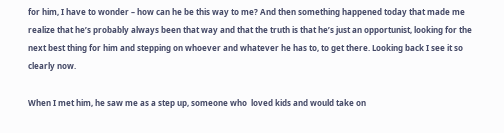for him, I have to wonder – how can he be this way to me? And then something happened today that made me realize that he’s probably always been that way and that the truth is that he’s just an opportunist, looking for the next best thing for him and stepping on whoever and whatever he has to, to get there. Looking back I see it so clearly now.

When I met him, he saw me as a step up, someone who  loved kids and would take on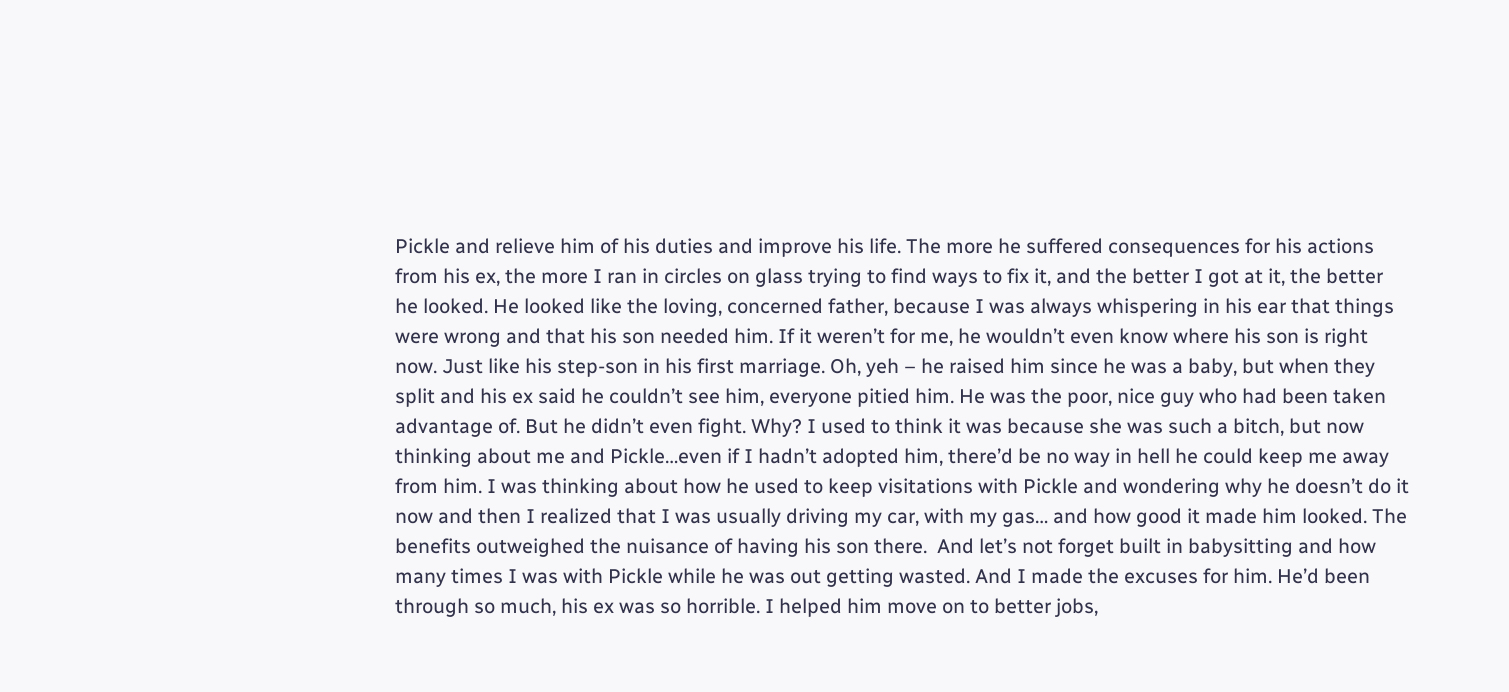Pickle and relieve him of his duties and improve his life. The more he suffered consequences for his actions from his ex, the more I ran in circles on glass trying to find ways to fix it, and the better I got at it, the better he looked. He looked like the loving, concerned father, because I was always whispering in his ear that things were wrong and that his son needed him. If it weren’t for me, he wouldn’t even know where his son is right now. Just like his step-son in his first marriage. Oh, yeh – he raised him since he was a baby, but when they split and his ex said he couldn’t see him, everyone pitied him. He was the poor, nice guy who had been taken advantage of. But he didn’t even fight. Why? I used to think it was because she was such a bitch, but now thinking about me and Pickle…even if I hadn’t adopted him, there’d be no way in hell he could keep me away from him. I was thinking about how he used to keep visitations with Pickle and wondering why he doesn’t do it now and then I realized that I was usually driving my car, with my gas… and how good it made him looked. The benefits outweighed the nuisance of having his son there.  And let’s not forget built in babysitting and how many times I was with Pickle while he was out getting wasted. And I made the excuses for him. He’d been through so much, his ex was so horrible. I helped him move on to better jobs,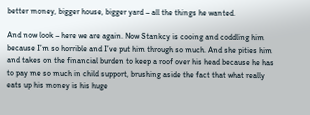better money, bigger house, bigger yard – all the things he wanted.

And now look – here we are again. Now Stankcy is cooing and coddling him because I’m so horrible and I’ve put him through so much. And she pities him and takes on the financial burden to keep a roof over his head because he has to pay me so much in child support, brushing aside the fact that what really eats up his money is his huge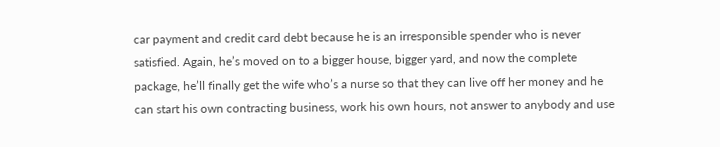car payment and credit card debt because he is an irresponsible spender who is never satisfied. Again, he’s moved on to a bigger house, bigger yard, and now the complete package, he’ll finally get the wife who’s a nurse so that they can live off her money and he can start his own contracting business, work his own hours, not answer to anybody and use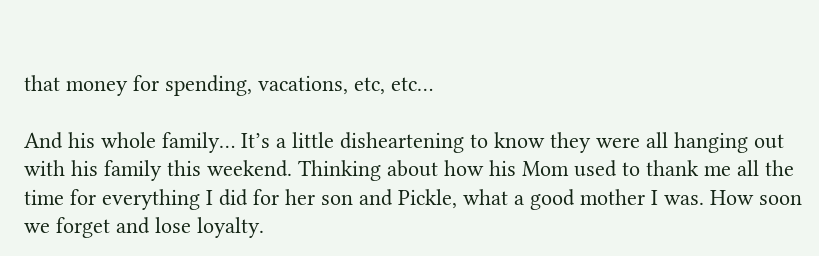that money for spending, vacations, etc, etc…

And his whole family… It’s a little disheartening to know they were all hanging out with his family this weekend. Thinking about how his Mom used to thank me all the time for everything I did for her son and Pickle, what a good mother I was. How soon we forget and lose loyalty.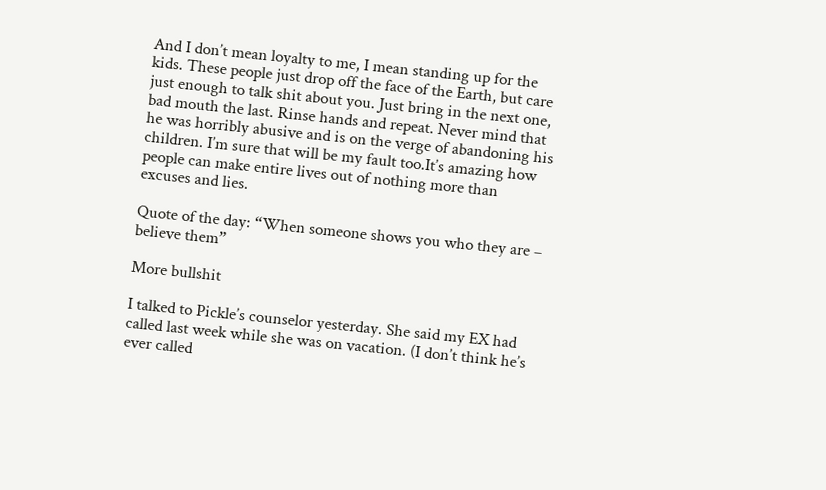And I don’t mean loyalty to me, I mean standing up for the kids. These people just drop off the face of the Earth, but care just enough to talk shit about you. Just bring in the next one, bad mouth the last. Rinse hands and repeat. Never mind that he was horribly abusive and is on the verge of abandoning his children. I’m sure that will be my fault too.It’s amazing how people can make entire lives out of nothing more than excuses and lies.

Quote of the day: “When someone shows you who they are – believe them”

More bullshit

I talked to Pickle’s counselor yesterday. She said my EX had called last week while she was on vacation. (I don’t think he’s ever called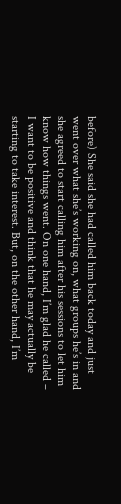before) She said she had called him back today and just went over what she’s working on, what groups he’s in and she agreed to start calling him after his sessions to let him know how things went. On one hand, I’m glad he called – I want to be positive and think that he may actually be starting to take interest. But, on the other hand, I’m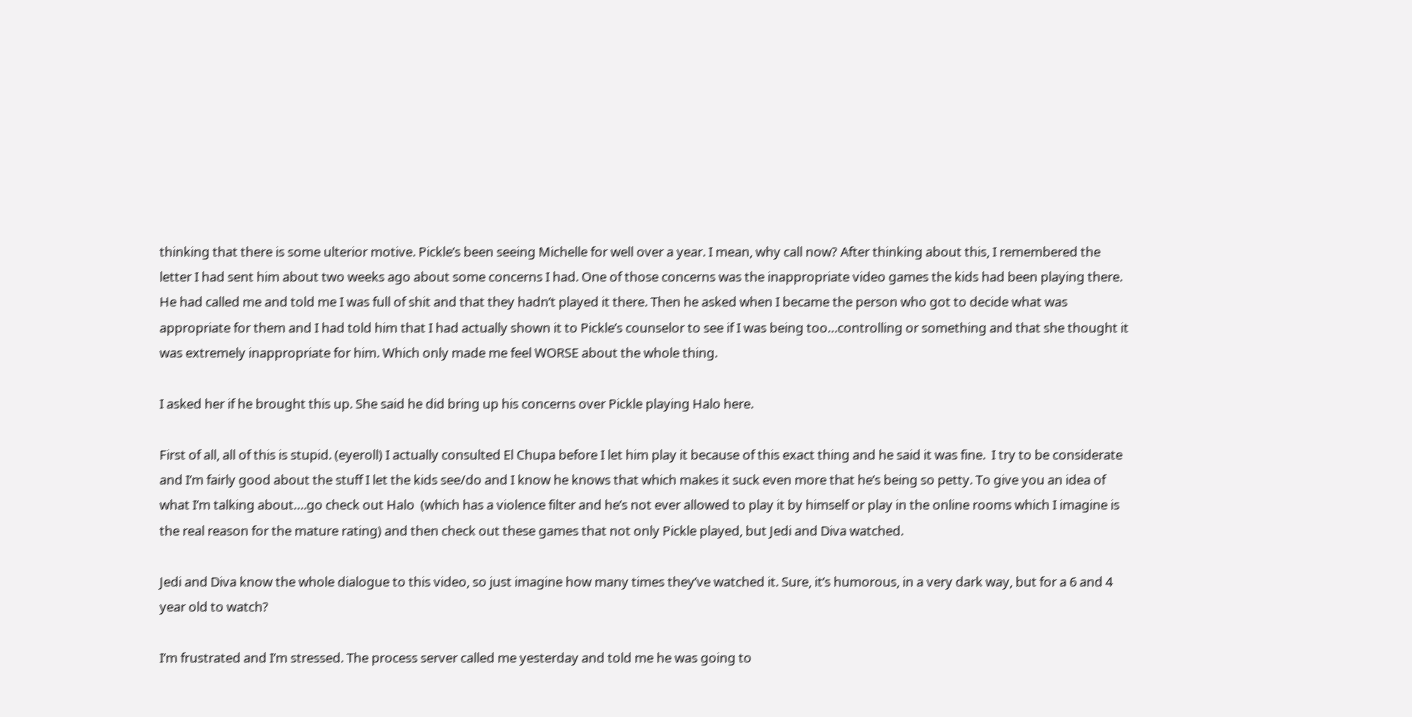thinking that there is some ulterior motive. Pickle’s been seeing Michelle for well over a year. I mean, why call now? After thinking about this, I remembered the letter I had sent him about two weeks ago about some concerns I had. One of those concerns was the inappropriate video games the kids had been playing there.  He had called me and told me I was full of shit and that they hadn’t played it there. Then he asked when I became the person who got to decide what was appropriate for them and I had told him that I had actually shown it to Pickle’s counselor to see if I was being too…controlling or something and that she thought it was extremely inappropriate for him. Which only made me feel WORSE about the whole thing.

I asked her if he brought this up. She said he did bring up his concerns over Pickle playing Halo here.

First of all, all of this is stupid. (eyeroll) I actually consulted El Chupa before I let him play it because of this exact thing and he said it was fine.  I try to be considerate and I’m fairly good about the stuff I let the kids see/do and I know he knows that which makes it suck even more that he’s being so petty. To give you an idea of what I’m talking about….go check out Halo  (which has a violence filter and he’s not ever allowed to play it by himself or play in the online rooms which I imagine is the real reason for the mature rating) and then check out these games that not only Pickle played, but Jedi and Diva watched.

Jedi and Diva know the whole dialogue to this video, so just imagine how many times they’ve watched it. Sure, it’s humorous, in a very dark way, but for a 6 and 4 year old to watch?

I’m frustrated and I’m stressed. The process server called me yesterday and told me he was going to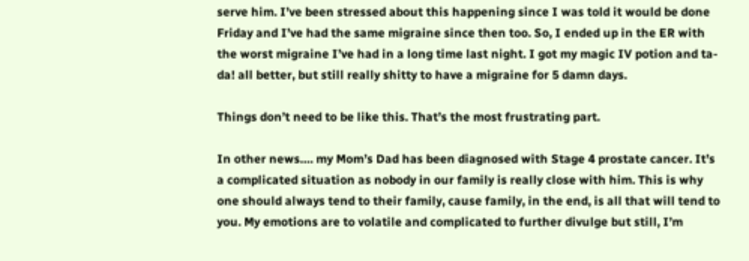serve him. I’ve been stressed about this happening since I was told it would be done Friday and I’ve had the same migraine since then too. So, I ended up in the ER with the worst migraine I’ve had in a long time last night. I got my magic IV potion and ta-da! all better, but still really shitty to have a migraine for 5 damn days.

Things don’t need to be like this. That’s the most frustrating part.

In other news…. my Mom’s Dad has been diagnosed with Stage 4 prostate cancer. It’s a complicated situation as nobody in our family is really close with him. This is why one should always tend to their family, cause family, in the end, is all that will tend to you. My emotions are to volatile and complicated to further divulge but still, I’m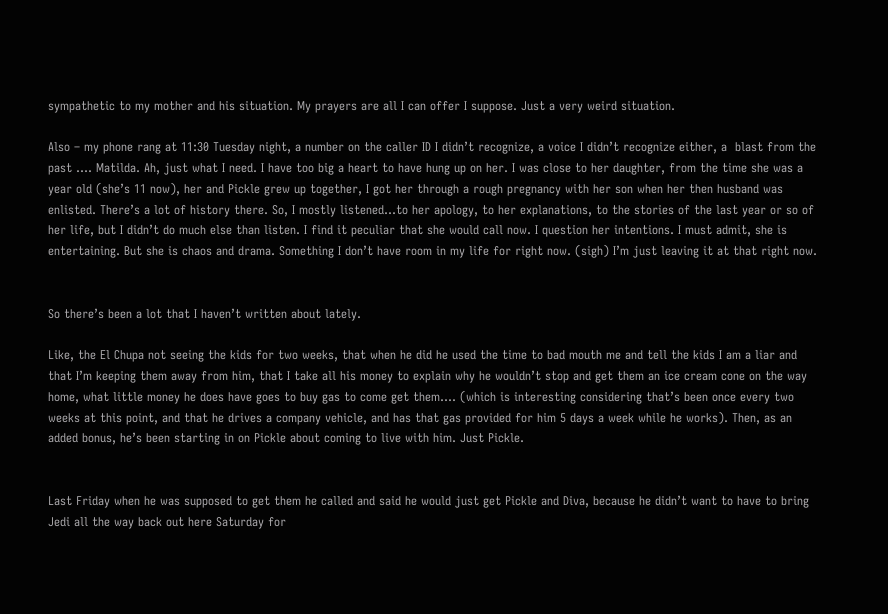sympathetic to my mother and his situation. My prayers are all I can offer I suppose. Just a very weird situation.

Also – my phone rang at 11:30 Tuesday night, a number on the caller ID I didn’t recognize, a voice I didn’t recognize either, a  blast from the past …. Matilda. Ah, just what I need. I have too big a heart to have hung up on her. I was close to her daughter, from the time she was a year old (she’s 11 now), her and Pickle grew up together, I got her through a rough pregnancy with her son when her then husband was enlisted. There’s a lot of history there. So, I mostly listened…to her apology, to her explanations, to the stories of the last year or so of her life, but I didn’t do much else than listen. I find it peculiar that she would call now. I question her intentions. I must admit, she is entertaining. But she is chaos and drama. Something I don’t have room in my life for right now. (sigh) I’m just leaving it at that right now.


So there’s been a lot that I haven’t written about lately.

Like, the El Chupa not seeing the kids for two weeks, that when he did he used the time to bad mouth me and tell the kids I am a liar and that I’m keeping them away from him, that I take all his money to explain why he wouldn’t stop and get them an ice cream cone on the way home, what little money he does have goes to buy gas to come get them…. (which is interesting considering that’s been once every two weeks at this point, and that he drives a company vehicle, and has that gas provided for him 5 days a week while he works). Then, as an added bonus, he’s been starting in on Pickle about coming to live with him. Just Pickle.


Last Friday when he was supposed to get them he called and said he would just get Pickle and Diva, because he didn’t want to have to bring Jedi all the way back out here Saturday for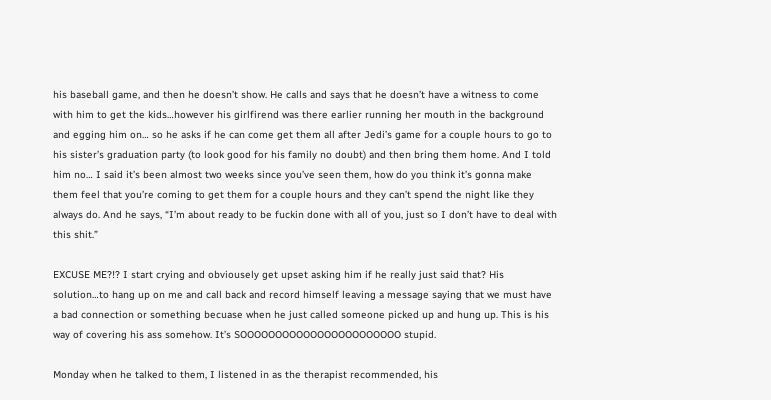his baseball game, and then he doesn’t show. He calls and says that he doesn’t have a witness to come with him to get the kids…however his girlfirend was there earlier running her mouth in the background and egging him on… so he asks if he can come get them all after Jedi’s game for a couple hours to go to his sister’s graduation party (to look good for his family no doubt) and then bring them home. And I told him no… I said it’s been almost two weeks since you’ve seen them, how do you think it’s gonna make them feel that you’re coming to get them for a couple hours and they can’t spend the night like they always do. And he says, “I’m about ready to be fuckin done with all of you, just so I don’t have to deal with this shit.”

EXCUSE ME?!? I start crying and obviousely get upset asking him if he really just said that? His solution…to hang up on me and call back and record himself leaving a message saying that we must have a bad connection or something becuase when he just called someone picked up and hung up. This is his way of covering his ass somehow. It’s SOOOOOOOOOOOOOOOOOOOOOOO stupid.

Monday when he talked to them, I listened in as the therapist recommended, his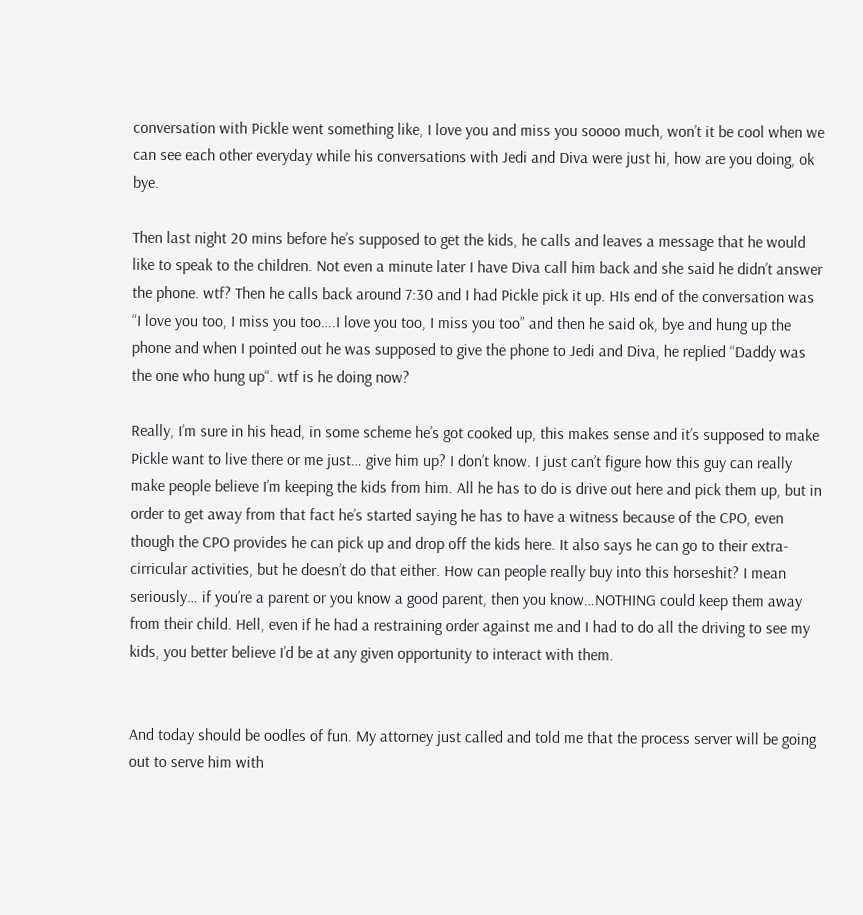conversation with Pickle went something like, I love you and miss you soooo much, won’t it be cool when we can see each other everyday while his conversations with Jedi and Diva were just hi, how are you doing, ok bye.

Then last night 20 mins before he’s supposed to get the kids, he calls and leaves a message that he would like to speak to the children. Not even a minute later I have Diva call him back and she said he didn’t answer the phone. wtf? Then he calls back around 7:30 and I had Pickle pick it up. HIs end of the conversation was “I love you too, I miss you too….I love you too, I miss you too” and then he said ok, bye and hung up the phone and when I pointed out he was supposed to give the phone to Jedi and Diva, he replied “Daddy was the one who hung up“. wtf is he doing now?

Really, I’m sure in his head, in some scheme he’s got cooked up, this makes sense and it’s supposed to make Pickle want to live there or me just… give him up? I don’t know. I just can’t figure how this guy can really make people believe I’m keeping the kids from him. All he has to do is drive out here and pick them up, but in order to get away from that fact he’s started saying he has to have a witness because of the CPO, even though the CPO provides he can pick up and drop off the kids here. It also says he can go to their extra-cirricular activities, but he doesn’t do that either. How can people really buy into this horseshit? I mean seriously… if you’re a parent or you know a good parent, then you know…NOTHING could keep them away from their child. Hell, even if he had a restraining order against me and I had to do all the driving to see my kids, you better believe I’d be at any given opportunity to interact with them.


And today should be oodles of fun. My attorney just called and told me that the process server will be going out to serve him with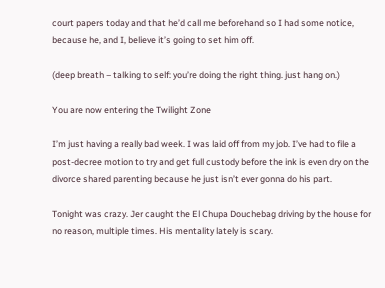court papers today and that he’d call me beforehand so I had some notice, because he, and I, believe it’s going to set him off.

(deep breath – talking to self: you’re doing the right thing. just hang on.)

You are now entering the Twilight Zone

I’m just having a really bad week. I was laid off from my job. I’ve had to file a post-decree motion to try and get full custody before the ink is even dry on the divorce shared parenting because he just isn’t ever gonna do his part.

Tonight was crazy. Jer caught the El Chupa Douchebag driving by the house for no reason, multiple times. His mentality lately is scary.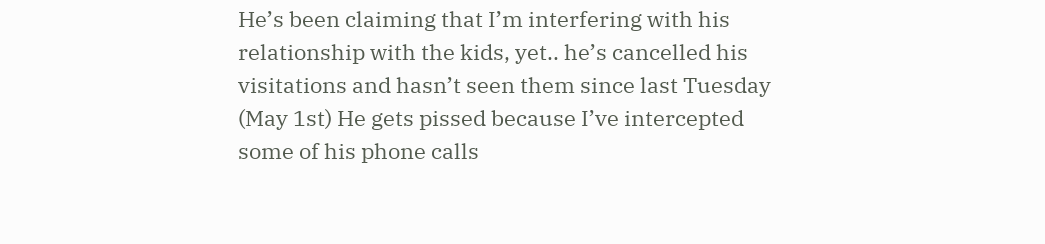He’s been claiming that I’m interfering with his relationship with the kids, yet.. he’s cancelled his visitations and hasn’t seen them since last Tuesday (May 1st) He gets pissed because I’ve intercepted some of his phone calls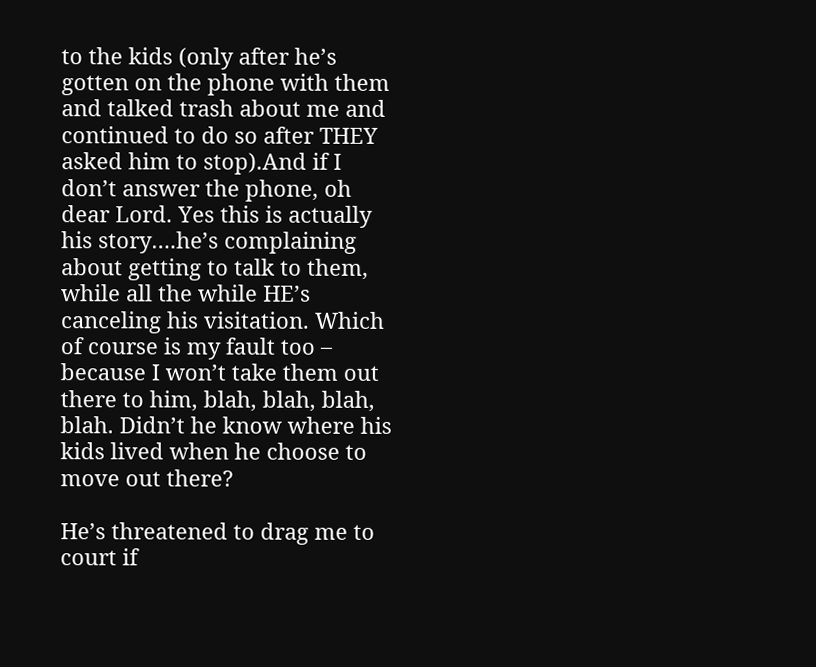to the kids (only after he’s gotten on the phone with them and talked trash about me and continued to do so after THEY asked him to stop).And if I don’t answer the phone, oh dear Lord. Yes this is actually his story….he’s complaining about getting to talk to them, while all the while HE’s canceling his visitation. Which of course is my fault too – because I won’t take them out there to him, blah, blah, blah, blah. Didn’t he know where his kids lived when he choose to move out there?

He’s threatened to drag me to court if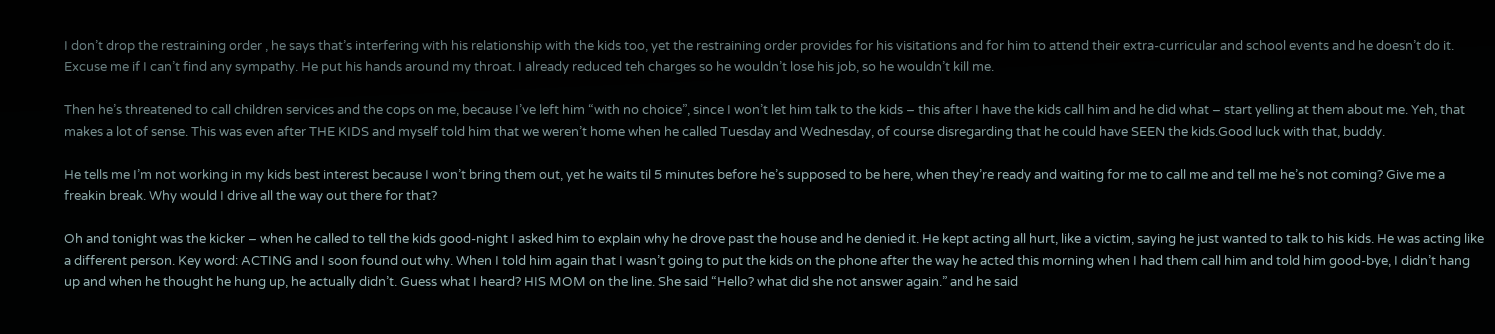I don’t drop the restraining order , he says that’s interfering with his relationship with the kids too, yet the restraining order provides for his visitations and for him to attend their extra-curricular and school events and he doesn’t do it. Excuse me if I can’t find any sympathy. He put his hands around my throat. I already reduced teh charges so he wouldn’t lose his job, so he wouldn’t kill me.

Then he’s threatened to call children services and the cops on me, because I’ve left him “with no choice”, since I won’t let him talk to the kids – this after I have the kids call him and he did what – start yelling at them about me. Yeh, that makes a lot of sense. This was even after THE KIDS and myself told him that we weren’t home when he called Tuesday and Wednesday, of course disregarding that he could have SEEN the kids.Good luck with that, buddy.

He tells me I’m not working in my kids best interest because I won’t bring them out, yet he waits til 5 minutes before he’s supposed to be here, when they’re ready and waiting for me to call me and tell me he’s not coming? Give me a freakin break. Why would I drive all the way out there for that?

Oh and tonight was the kicker – when he called to tell the kids good-night I asked him to explain why he drove past the house and he denied it. He kept acting all hurt, like a victim, saying he just wanted to talk to his kids. He was acting like a different person. Key word: ACTING and I soon found out why. When I told him again that I wasn’t going to put the kids on the phone after the way he acted this morning when I had them call him and told him good-bye, I didn’t hang up and when he thought he hung up, he actually didn’t. Guess what I heard? HIS MOM on the line. She said “Hello? what did she not answer again.” and he said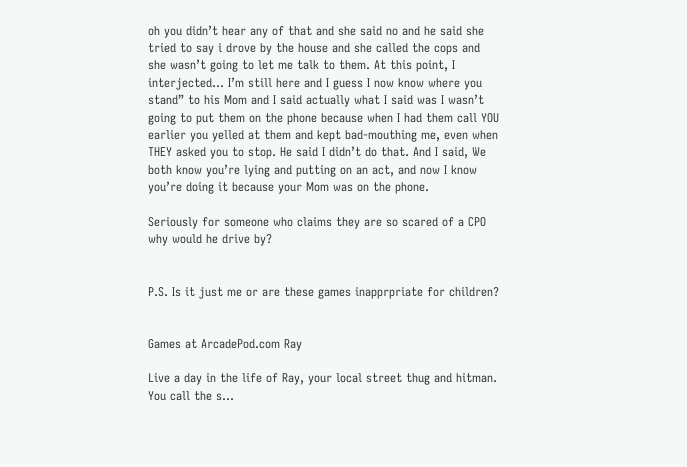oh you didn’t hear any of that and she said no and he said she tried to say i drove by the house and she called the cops and she wasn’t going to let me talk to them. At this point, I interjected… I’m still here and I guess I now know where you stand” to his Mom and I said actually what I said was I wasn’t going to put them on the phone because when I had them call YOU earlier you yelled at them and kept bad-mouthing me, even when THEY asked you to stop. He said I didn’t do that. And I said, We both know you’re lying and putting on an act, and now I know you’re doing it because your Mom was on the phone.

Seriously for someone who claims they are so scared of a CPO why would he drive by?


P.S. Is it just me or are these games inapprpriate for children?


Games at ArcadePod.com Ray

Live a day in the life of Ray, your local street thug and hitman. You call the s…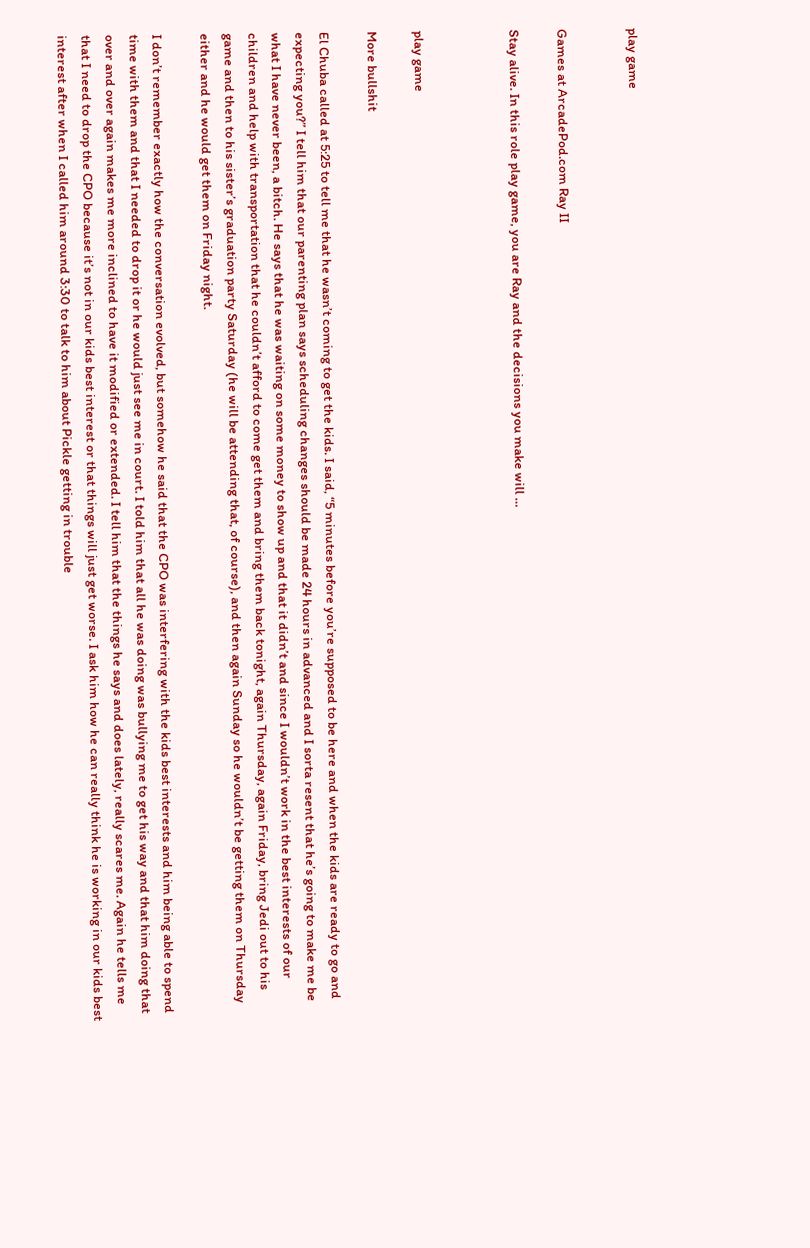play game


Games at ArcadePod.com Ray II

Stay alive. In this role play game, you are Ray and the decisions you make will …



play game

More bullshit

El Chuba called at 5:25 to tell me that he wasn’t coming to get the kids. I said, “5 minutes before you’re supposed to be here and when the kids are ready to go and expecting you?” I tell him that our parenting plan says scheduling changes should be made 24 hours in advanced and I sorta resent that he’s going to make me be what I have never been, a bitch. He says that he was waiting on some money to show up and that it didn’t and since I wouldn’t work in the best interests of our children and help with transportation that he couldn’t afford to come get them and bring them back tonight, again Thursday, again Friday, bring Jedi out to his game and then to his sister’s graduation party Saturday (he will be attending that, of course), and then again Sunday so he wouldn’t be getting them on Thursday either and he would get them on Friday night.

I don’t remember exactly how the conversation evolved, but somehow he said that the CPO was interfering with the kids best interests and him being able to spend time with them and that I needed to drop it or he would just see me in court. I told him that all he was doing was bullying me to get his way and that him doing that over and over again makes me more inclined to have it modified or extended. I tell him that the things he says and does lately, really scares me. Again he tells me that I need to drop the CPO because it’s not in our kids best interest or that things will just get worse. I ask him how he can really think he is working in our kids best interest after when I called him around 3:30 to talk to him about Pickle getting in trouble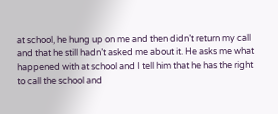at school, he hung up on me and then didn’t return my call and that he still hadn’t asked me about it. He asks me what happened with at school and I tell him that he has the right to call the school and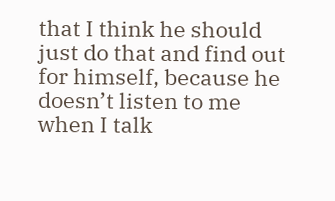that I think he should just do that and find out for himself, because he doesn’t listen to me when I talk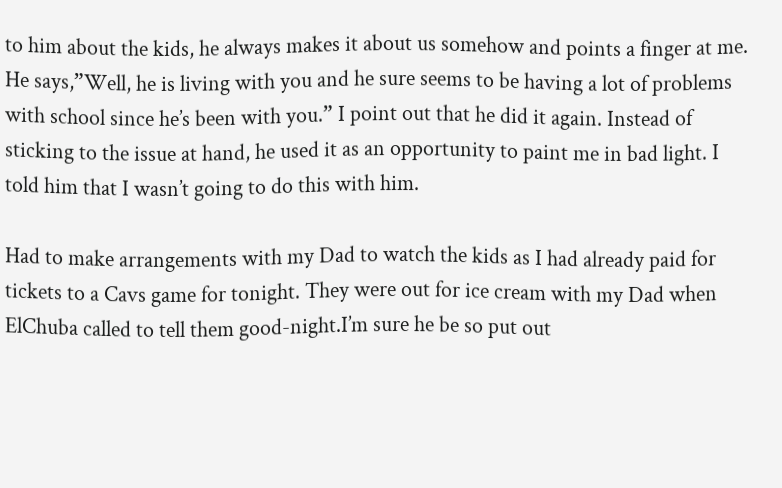to him about the kids, he always makes it about us somehow and points a finger at me. He says,”Well, he is living with you and he sure seems to be having a lot of problems with school since he’s been with you.” I point out that he did it again. Instead of sticking to the issue at hand, he used it as an opportunity to paint me in bad light. I told him that I wasn’t going to do this with him.

Had to make arrangements with my Dad to watch the kids as I had already paid for tickets to a Cavs game for tonight. They were out for ice cream with my Dad when ElChuba called to tell them good-night.I’m sure he be so put out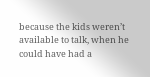because the kids weren’t available to talk, when he could have had a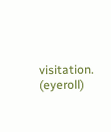visitation. (eyeroll)